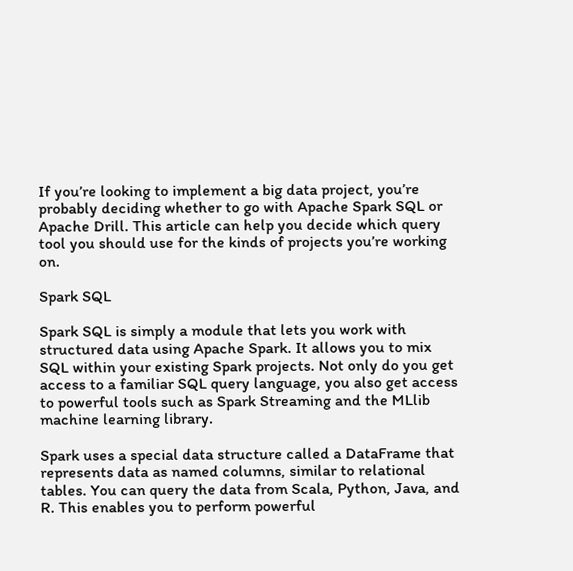If you’re looking to implement a big data project, you’re probably deciding whether to go with Apache Spark SQL or Apache Drill. This article can help you decide which query tool you should use for the kinds of projects you’re working on.

Spark SQL

Spark SQL is simply a module that lets you work with structured data using Apache Spark. It allows you to mix SQL within your existing Spark projects. Not only do you get access to a familiar SQL query language, you also get access to powerful tools such as Spark Streaming and the MLlib machine learning library.

Spark uses a special data structure called a DataFrame that represents data as named columns, similar to relational tables. You can query the data from Scala, Python, Java, and R. This enables you to perform powerful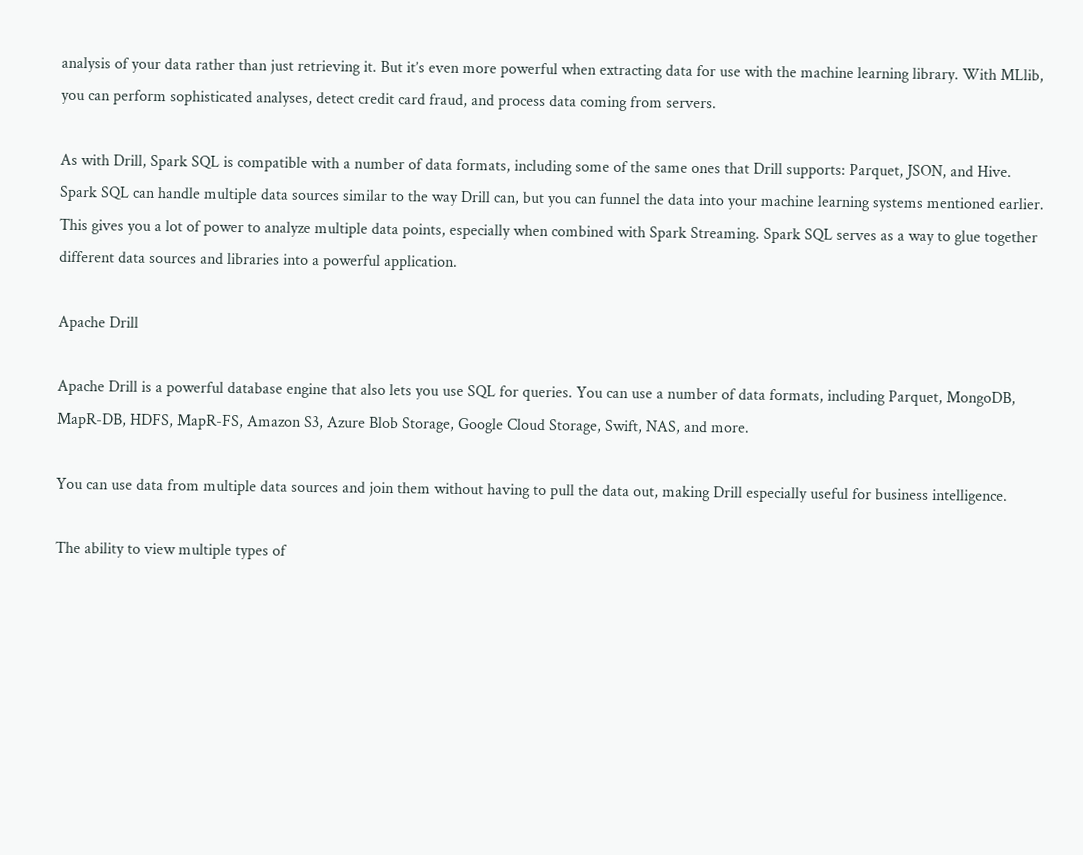analysis of your data rather than just retrieving it. But it’s even more powerful when extracting data for use with the machine learning library. With MLlib, you can perform sophisticated analyses, detect credit card fraud, and process data coming from servers.

As with Drill, Spark SQL is compatible with a number of data formats, including some of the same ones that Drill supports: Parquet, JSON, and Hive. Spark SQL can handle multiple data sources similar to the way Drill can, but you can funnel the data into your machine learning systems mentioned earlier. This gives you a lot of power to analyze multiple data points, especially when combined with Spark Streaming. Spark SQL serves as a way to glue together different data sources and libraries into a powerful application.

Apache Drill

Apache Drill is a powerful database engine that also lets you use SQL for queries. You can use a number of data formats, including Parquet, MongoDB, MapR-DB, HDFS, MapR-FS, Amazon S3, Azure Blob Storage, Google Cloud Storage, Swift, NAS, and more.

You can use data from multiple data sources and join them without having to pull the data out, making Drill especially useful for business intelligence.

The ability to view multiple types of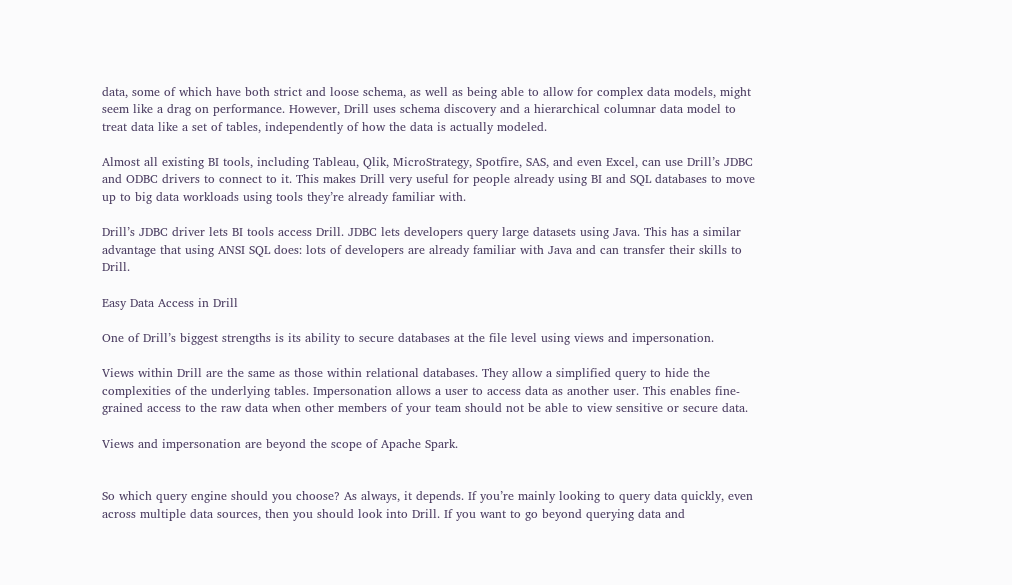data, some of which have both strict and loose schema, as well as being able to allow for complex data models, might seem like a drag on performance. However, Drill uses schema discovery and a hierarchical columnar data model to treat data like a set of tables, independently of how the data is actually modeled.

Almost all existing BI tools, including Tableau, Qlik, MicroStrategy, Spotfire, SAS, and even Excel, can use Drill’s JDBC and ODBC drivers to connect to it. This makes Drill very useful for people already using BI and SQL databases to move up to big data workloads using tools they’re already familiar with.

Drill’s JDBC driver lets BI tools access Drill. JDBC lets developers query large datasets using Java. This has a similar advantage that using ANSI SQL does: lots of developers are already familiar with Java and can transfer their skills to Drill.

Easy Data Access in Drill

One of Drill’s biggest strengths is its ability to secure databases at the file level using views and impersonation.

Views within Drill are the same as those within relational databases. They allow a simplified query to hide the complexities of the underlying tables. Impersonation allows a user to access data as another user. This enables fine-grained access to the raw data when other members of your team should not be able to view sensitive or secure data.

Views and impersonation are beyond the scope of Apache Spark.


So which query engine should you choose? As always, it depends. If you’re mainly looking to query data quickly, even across multiple data sources, then you should look into Drill. If you want to go beyond querying data and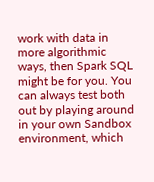work with data in more algorithmic ways, then Spark SQL might be for you. You can always test both out by playing around in your own Sandbox environment, which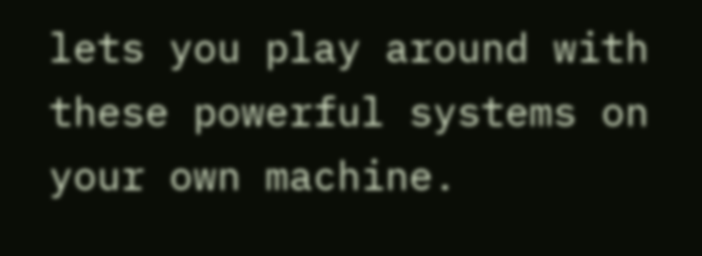lets you play around with these powerful systems on your own machine.